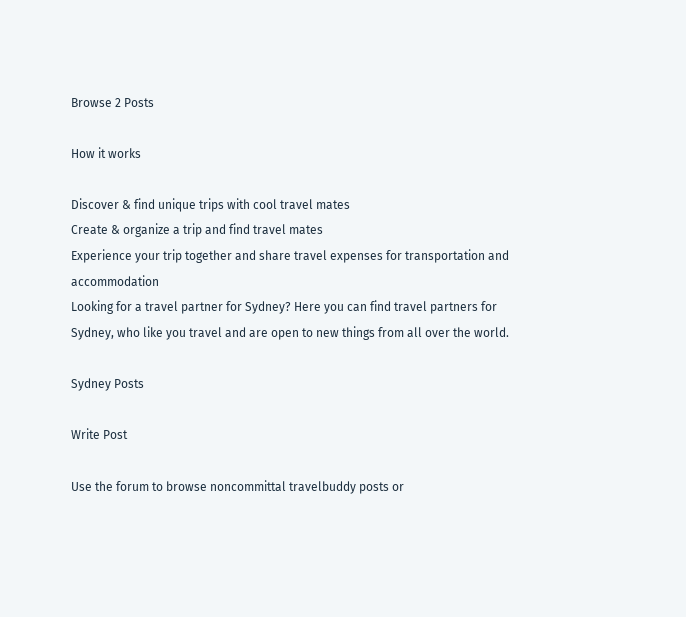Browse 2 Posts

How it works

Discover & find unique trips with cool travel mates
Create & organize a trip and find travel mates
Experience your trip together and share travel expenses for transportation and accommodation
Looking for a travel partner for Sydney? Here you can find travel partners for Sydney, who like you travel and are open to new things from all over the world.

Sydney Posts

Write Post

Use the forum to browse noncommittal travelbuddy posts or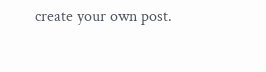create your own post.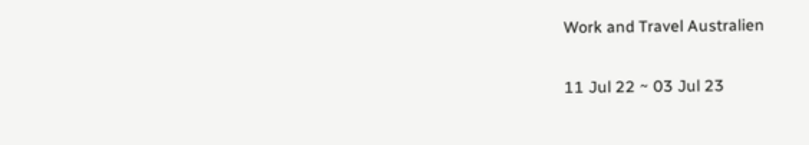Work and Travel Australien

11 Jul 22 ~ 03 Jul 23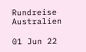Rundreise Australien

01 Jun 22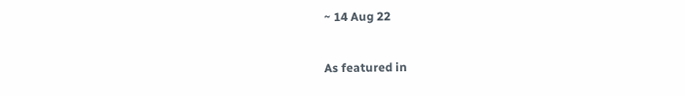~ 14 Aug 22

As featured in